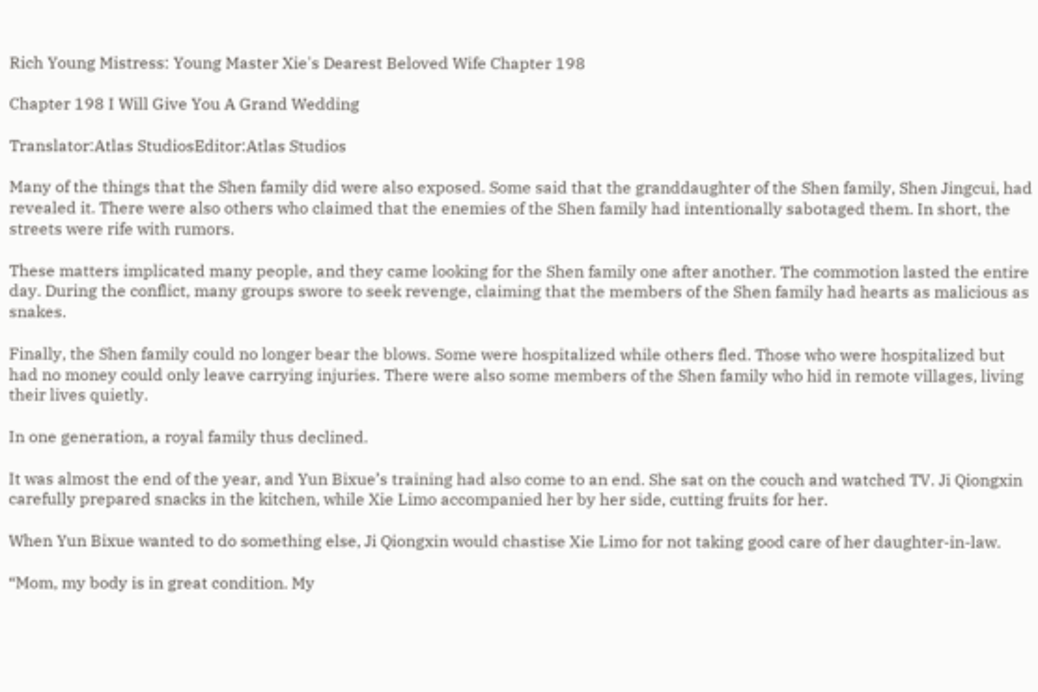Rich Young Mistress: Young Master Xie's Dearest Beloved Wife Chapter 198

Chapter 198 I Will Give You A Grand Wedding

Translator:Atlas StudiosEditor:Atlas Studios

Many of the things that the Shen family did were also exposed. Some said that the granddaughter of the Shen family, Shen Jingcui, had revealed it. There were also others who claimed that the enemies of the Shen family had intentionally sabotaged them. In short, the streets were rife with rumors.

These matters implicated many people, and they came looking for the Shen family one after another. The commotion lasted the entire day. During the conflict, many groups swore to seek revenge, claiming that the members of the Shen family had hearts as malicious as snakes.

Finally, the Shen family could no longer bear the blows. Some were hospitalized while others fled. Those who were hospitalized but had no money could only leave carrying injuries. There were also some members of the Shen family who hid in remote villages, living their lives quietly.

In one generation, a royal family thus declined.

It was almost the end of the year, and Yun Bixue’s training had also come to an end. She sat on the couch and watched TV. Ji Qiongxin carefully prepared snacks in the kitchen, while Xie Limo accompanied her by her side, cutting fruits for her.

When Yun Bixue wanted to do something else, Ji Qiongxin would chastise Xie Limo for not taking good care of her daughter-in-law.

“Mom, my body is in great condition. My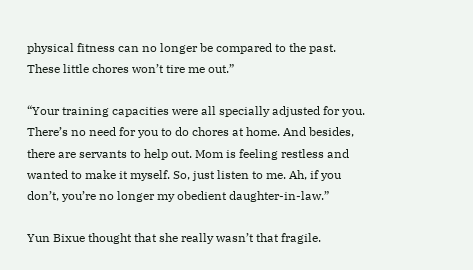physical fitness can no longer be compared to the past. These little chores won’t tire me out.”

“Your training capacities were all specially adjusted for you. There’s no need for you to do chores at home. And besides, there are servants to help out. Mom is feeling restless and wanted to make it myself. So, just listen to me. Ah, if you don’t, you’re no longer my obedient daughter-in-law.”

Yun Bixue thought that she really wasn’t that fragile.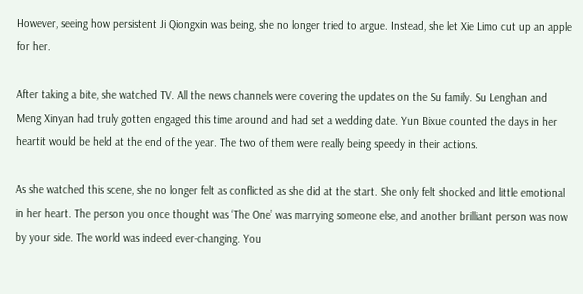However, seeing how persistent Ji Qiongxin was being, she no longer tried to argue. Instead, she let Xie Limo cut up an apple for her.

After taking a bite, she watched TV. All the news channels were covering the updates on the Su family. Su Lenghan and Meng Xinyan had truly gotten engaged this time around and had set a wedding date. Yun Bixue counted the days in her heartit would be held at the end of the year. The two of them were really being speedy in their actions.

As she watched this scene, she no longer felt as conflicted as she did at the start. She only felt shocked and little emotional in her heart. The person you once thought was ‘The One’ was marrying someone else, and another brilliant person was now by your side. The world was indeed ever-changing. You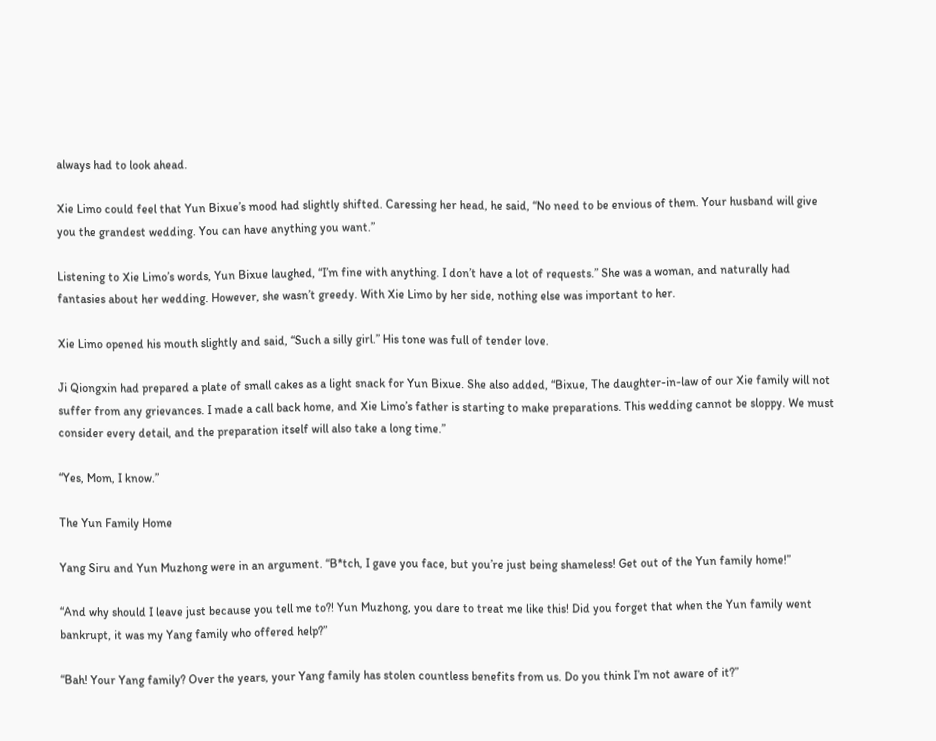always had to look ahead.

Xie Limo could feel that Yun Bixue’s mood had slightly shifted. Caressing her head, he said, “No need to be envious of them. Your husband will give you the grandest wedding. You can have anything you want.”

Listening to Xie Limo’s words, Yun Bixue laughed, “I’m fine with anything. I don’t have a lot of requests.” She was a woman, and naturally had fantasies about her wedding. However, she wasn’t greedy. With Xie Limo by her side, nothing else was important to her.

Xie Limo opened his mouth slightly and said, “Such a silly girl.” His tone was full of tender love.

Ji Qiongxin had prepared a plate of small cakes as a light snack for Yun Bixue. She also added, “Bixue, The daughter-in-law of our Xie family will not suffer from any grievances. I made a call back home, and Xie Limo’s father is starting to make preparations. This wedding cannot be sloppy. We must consider every detail, and the preparation itself will also take a long time.”

“Yes, Mom, I know.”

The Yun Family Home

Yang Siru and Yun Muzhong were in an argument. “B*tch, I gave you face, but you’re just being shameless! Get out of the Yun family home!”

“And why should I leave just because you tell me to?! Yun Muzhong, you dare to treat me like this! Did you forget that when the Yun family went bankrupt, it was my Yang family who offered help?”

“Bah! Your Yang family? Over the years, your Yang family has stolen countless benefits from us. Do you think I’m not aware of it?”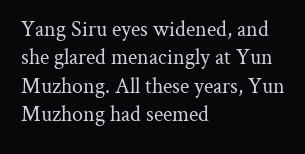Yang Siru eyes widened, and she glared menacingly at Yun Muzhong. All these years, Yun Muzhong had seemed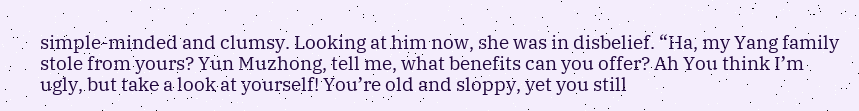simple-minded and clumsy. Looking at him now, she was in disbelief. “Ha, my Yang family stole from yours? Yun Muzhong, tell me, what benefits can you offer? Ah You think I’m ugly, but take a look at yourself! You’re old and sloppy, yet you still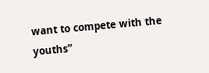want to compete with the youths”